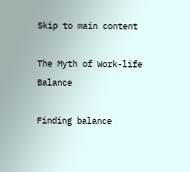Skip to main content

The Myth of Work-life Balance

Finding balance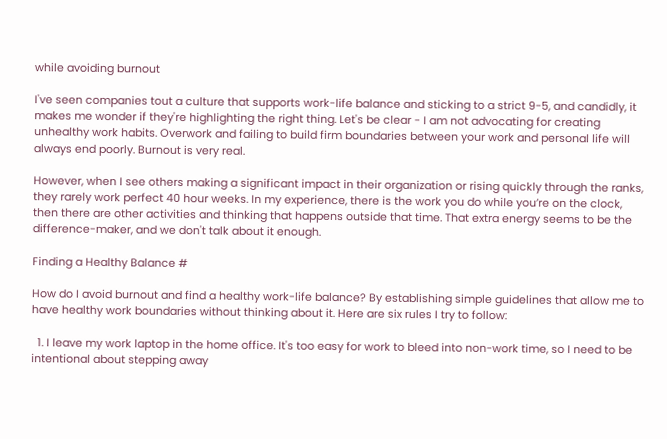while avoiding burnout

I've seen companies tout a culture that supports work-life balance and sticking to a strict 9-5, and candidly, it makes me wonder if they're highlighting the right thing. Let's be clear - I am not advocating for creating unhealthy work habits. Overwork and failing to build firm boundaries between your work and personal life will always end poorly. Burnout is very real.

However, when I see others making a significant impact in their organization or rising quickly through the ranks, they rarely work perfect 40 hour weeks. In my experience, there is the work you do while you’re on the clock, then there are other activities and thinking that happens outside that time. That extra energy seems to be the difference-maker, and we don't talk about it enough.

Finding a Healthy Balance #

How do I avoid burnout and find a healthy work-life balance? By establishing simple guidelines that allow me to have healthy work boundaries without thinking about it. Here are six rules I try to follow:

  1. I leave my work laptop in the home office. It's too easy for work to bleed into non-work time, so I need to be intentional about stepping away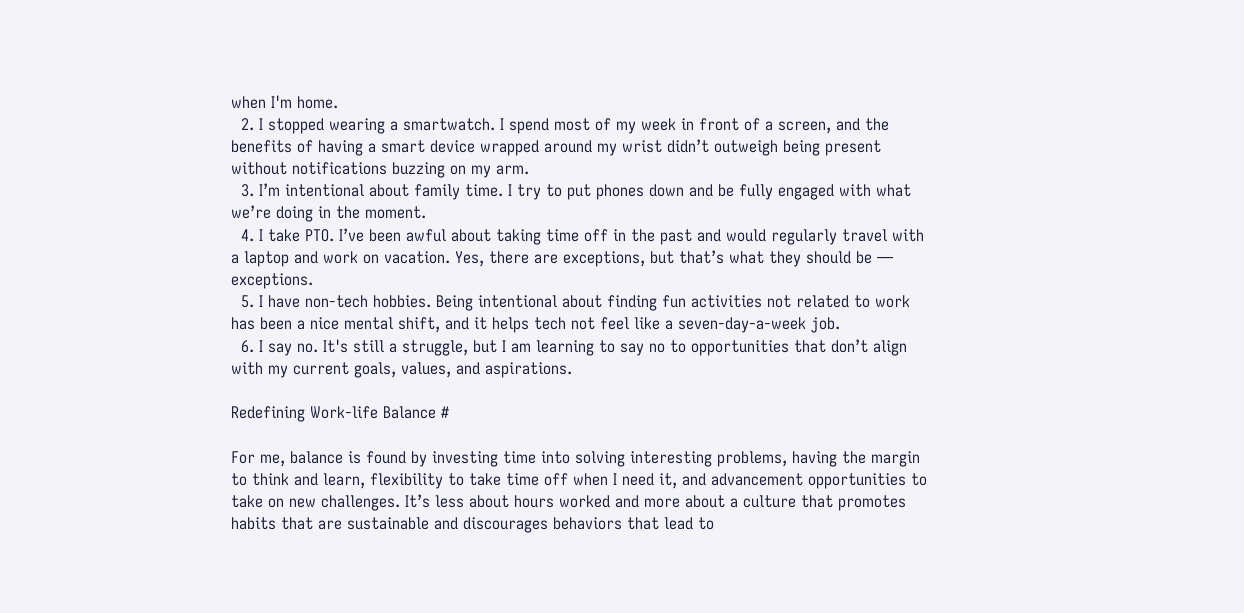when I'm home.
  2. I stopped wearing a smartwatch. I spend most of my week in front of a screen, and the benefits of having a smart device wrapped around my wrist didn’t outweigh being present without notifications buzzing on my arm.
  3. I’m intentional about family time. I try to put phones down and be fully engaged with what we’re doing in the moment.
  4. I take PTO. I’ve been awful about taking time off in the past and would regularly travel with a laptop and work on vacation. Yes, there are exceptions, but that’s what they should be — exceptions.
  5. I have non-tech hobbies. Being intentional about finding fun activities not related to work has been a nice mental shift, and it helps tech not feel like a seven-day-a-week job.
  6. I say no. It's still a struggle, but I am learning to say no to opportunities that don’t align with my current goals, values, and aspirations.

Redefining Work-life Balance #

For me, balance is found by investing time into solving interesting problems, having the margin to think and learn, flexibility to take time off when I need it, and advancement opportunities to take on new challenges. It’s less about hours worked and more about a culture that promotes habits that are sustainable and discourages behaviors that lead to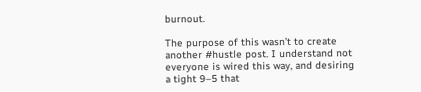burnout.

The purpose of this wasn’t to create another #hustle post. I understand not everyone is wired this way, and desiring a tight 9–5 that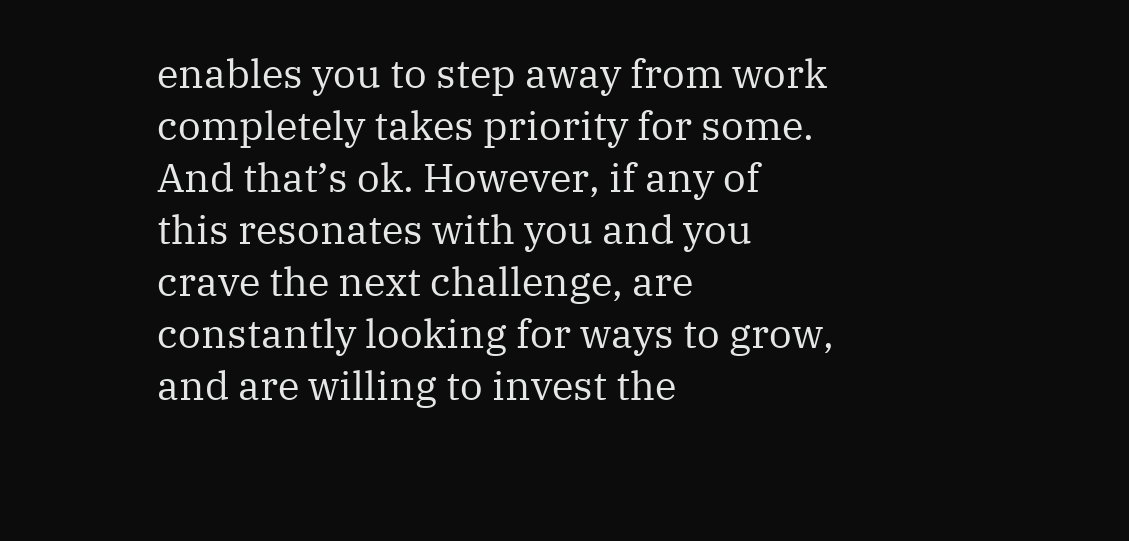enables you to step away from work completely takes priority for some. And that’s ok. However, if any of this resonates with you and you crave the next challenge, are constantly looking for ways to grow, and are willing to invest the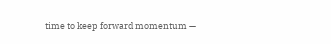time to keep forward momentum —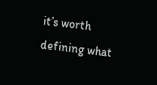it’s worth defining what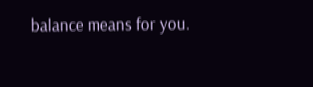balance means for you.